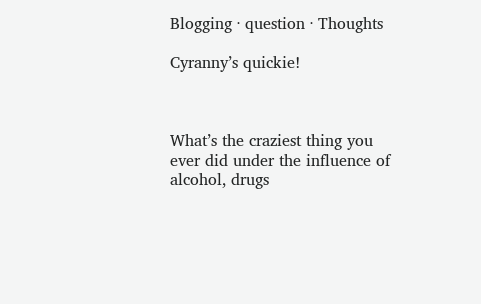Blogging · question · Thoughts

Cyranny’s quickie!



What’s the craziest thing you ever did under the influence of alcohol, drugs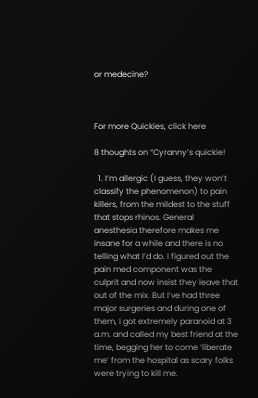or medecine?



For more Quickies, click here

8 thoughts on “Cyranny’s quickie!

  1. I’m allergic (I guess, they won’t classify the phenomenon) to pain killers, from the mildest to the stuff that stops rhinos. General anesthesia therefore makes me insane for a while and there is no telling what I’d do. I figured out the pain med component was the culprit and now insist they leave that out of the mix. But I’ve had three major surgeries and during one of them, I got extremely paranoid at 3 a.m. and called my best friend at the time, begging her to come ‘liberate me’ from the hospital as scary folks were trying to kill me.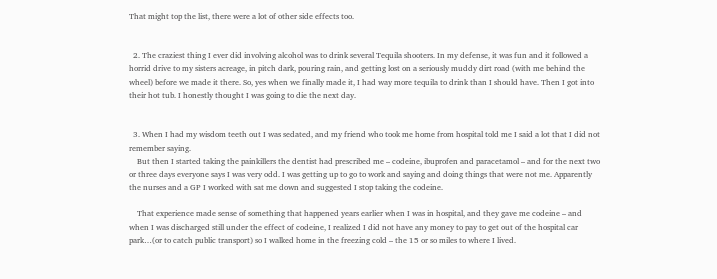That might top the list, there were a lot of other side effects too.


  2. The craziest thing I ever did involving alcohol was to drink several Tequila shooters. In my defense, it was fun and it followed a horrid drive to my sisters acreage, in pitch dark, pouring rain, and getting lost on a seriously muddy dirt road (with me behind the wheel) before we made it there. So, yes when we finally made it, I had way more tequila to drink than I should have. Then I got into their hot tub. I honestly thought I was going to die the next day.


  3. When I had my wisdom teeth out I was sedated, and my friend who took me home from hospital told me I said a lot that I did not remember saying.
    But then I started taking the painkillers the dentist had prescribed me – codeine, ibuprofen and paracetamol – and for the next two or three days everyone says I was very odd. I was getting up to go to work and saying and doing things that were not me. Apparently the nurses and a GP I worked with sat me down and suggested I stop taking the codeine.

    That experience made sense of something that happened years earlier when I was in hospital, and they gave me codeine – and when I was discharged still under the effect of codeine, I realized I did not have any money to pay to get out of the hospital car park…(or to catch public transport) so I walked home in the freezing cold – the 15 or so miles to where I lived.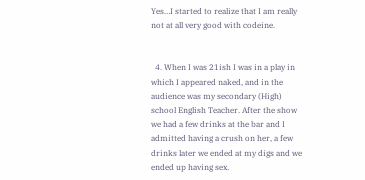Yes…I started to realize that I am really not at all very good with codeine.


  4. When I was 21ish I was in a play in which I appeared naked, and in the audience was my secondary (High) school English Teacher. After the show we had a few drinks at the bar and I admitted having a crush on her, a few drinks later we ended at my digs and we ended up having sex.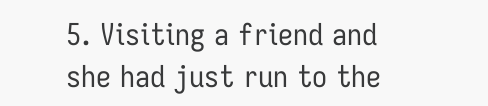5. Visiting a friend and she had just run to the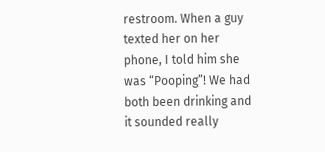restroom. When a guy texted her on her phone, I told him she was “Pooping”! We had both been drinking and it sounded really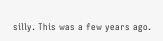silly. This was a few years ago.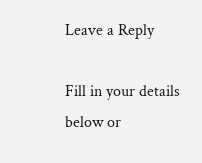Leave a Reply

Fill in your details below or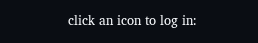click an icon to log in: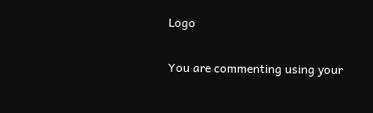Logo

You are commenting using your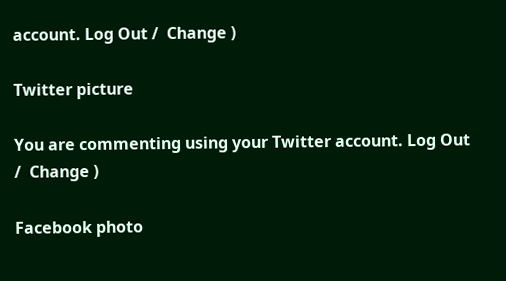account. Log Out /  Change )

Twitter picture

You are commenting using your Twitter account. Log Out /  Change )

Facebook photo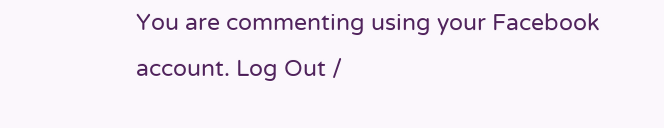You are commenting using your Facebook account. Log Out /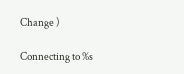Change )

Connecting to %s